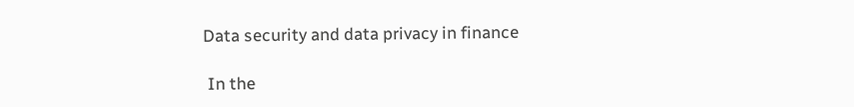Data security and data privacy in finance

 In the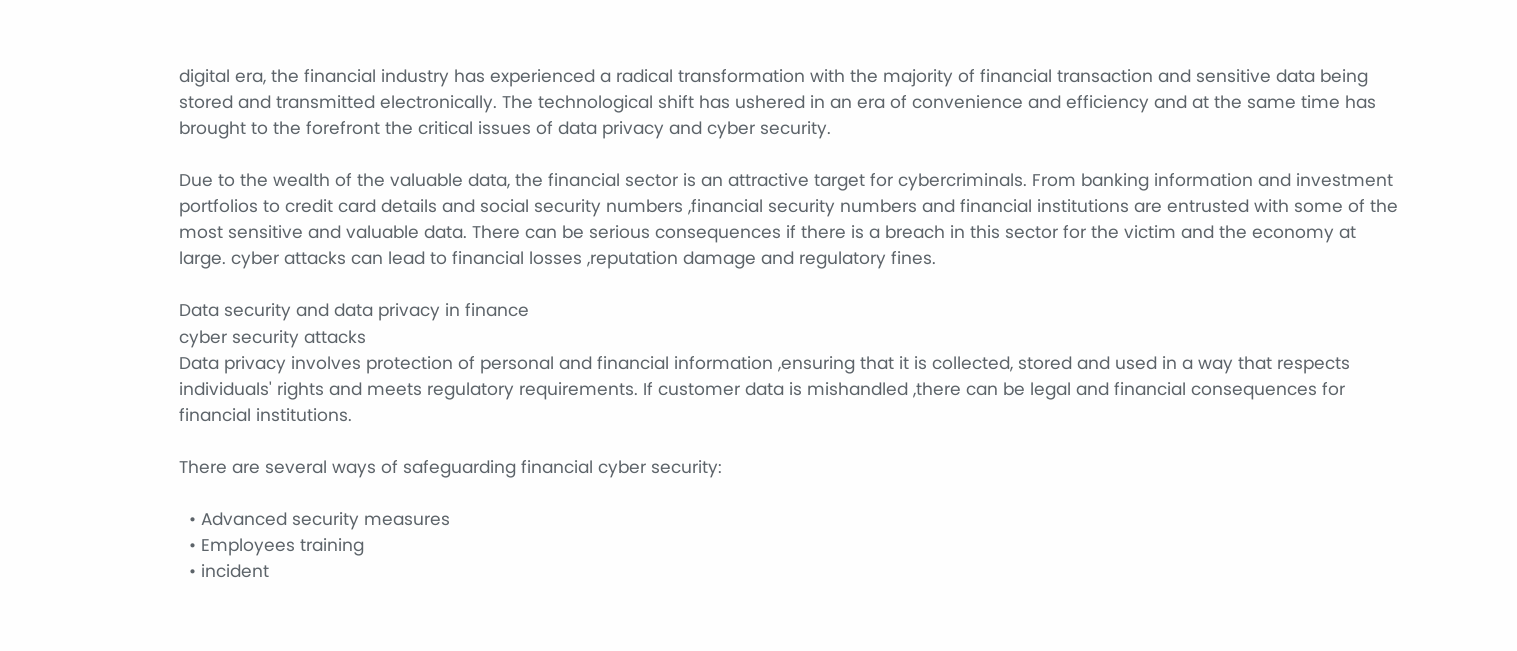digital era, the financial industry has experienced a radical transformation with the majority of financial transaction and sensitive data being stored and transmitted electronically. The technological shift has ushered in an era of convenience and efficiency and at the same time has brought to the forefront the critical issues of data privacy and cyber security.

Due to the wealth of the valuable data, the financial sector is an attractive target for cybercriminals. From banking information and investment portfolios to credit card details and social security numbers ,financial security numbers and financial institutions are entrusted with some of the most sensitive and valuable data. There can be serious consequences if there is a breach in this sector for the victim and the economy at large. cyber attacks can lead to financial losses ,reputation damage and regulatory fines.

Data security and data privacy in finance
cyber security attacks
Data privacy involves protection of personal and financial information ,ensuring that it is collected, stored and used in a way that respects individuals' rights and meets regulatory requirements. If customer data is mishandled ,there can be legal and financial consequences for financial institutions.

There are several ways of safeguarding financial cyber security:

  • Advanced security measures
  • Employees training
  • incident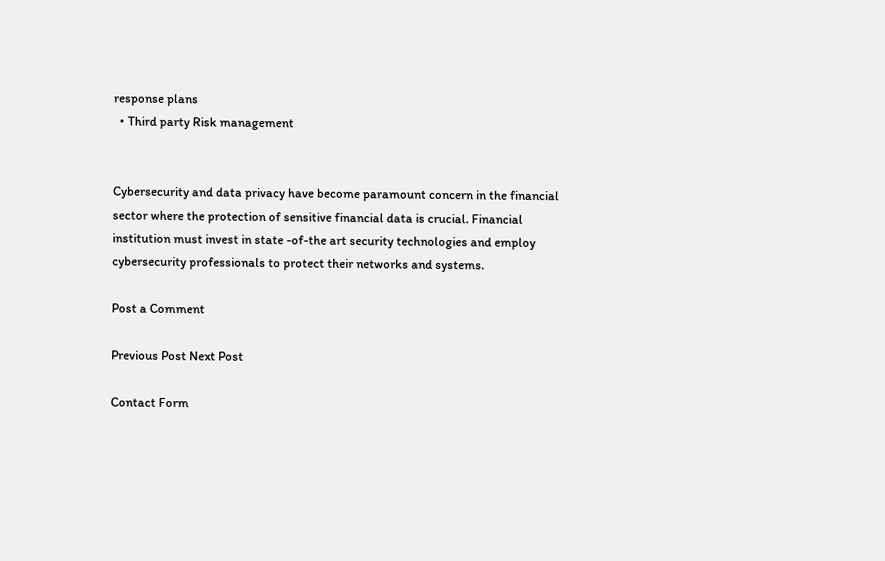response plans
  • Third party Risk management


Cybersecurity and data privacy have become paramount concern in the financial sector where the protection of sensitive financial data is crucial. Financial institution must invest in state -of-the art security technologies and employ cybersecurity professionals to protect their networks and systems.

Post a Comment

Previous Post Next Post

Contact Form